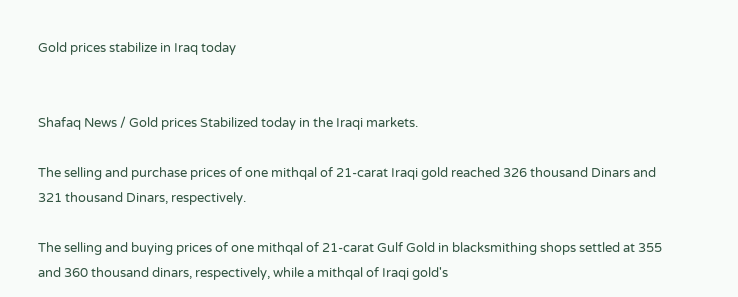Gold prices stabilize in Iraq today


Shafaq News / Gold prices Stabilized today in the Iraqi markets.

The selling and purchase prices of one mithqal of 21-carat Iraqi gold reached 326 thousand Dinars and 321 thousand Dinars, respectively.

The selling and buying prices of one mithqal of 21-carat Gulf Gold in blacksmithing shops settled at 355 and 360 thousand dinars, respectively, while a mithqal of Iraqi gold's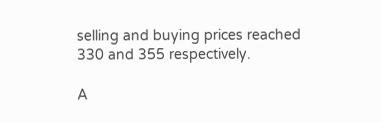selling and buying prices reached 330 and 355 respectively.

A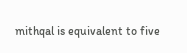mithqal is equivalent to five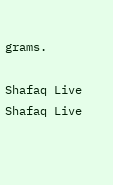grams.

Shafaq Live
Shafaq Live